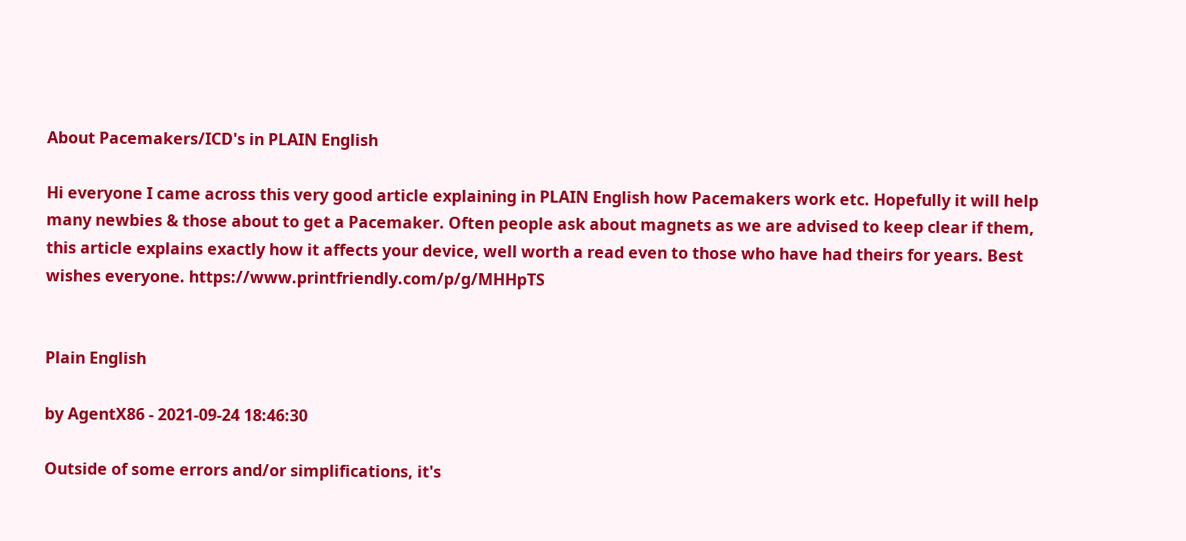About Pacemakers/ICD's in PLAIN English

Hi everyone I came across this very good article explaining in PLAIN English how Pacemakers work etc. Hopefully it will help many newbies & those about to get a Pacemaker. Often people ask about magnets as we are advised to keep clear if them, this article explains exactly how it affects your device, well worth a read even to those who have had theirs for years. Best wishes everyone. https://www.printfriendly.com/p/g/MHHpTS


Plain English

by AgentX86 - 2021-09-24 18:46:30

Outside of some errors and/or simplifications, it's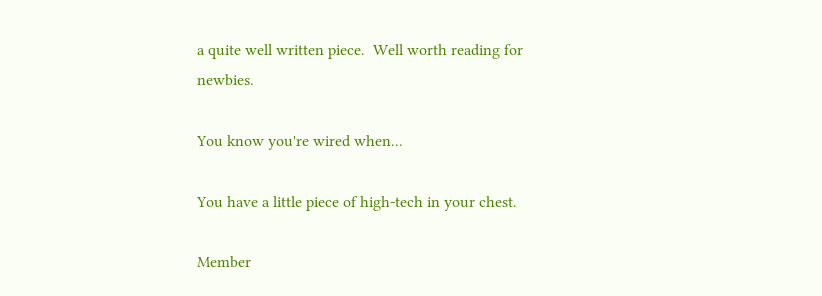a quite well written piece.  Well worth reading for newbies.

You know you're wired when...

You have a little piece of high-tech in your chest.

Member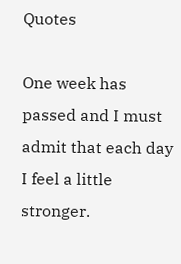Quotes

One week has passed and I must admit that each day I feel a little stronger.